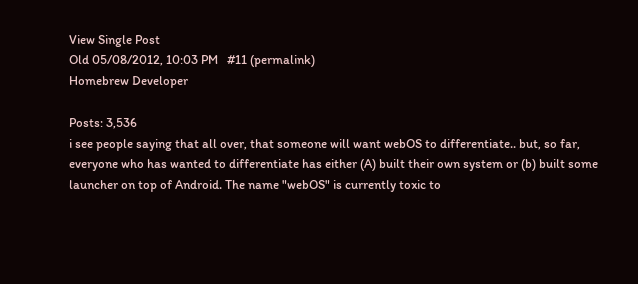View Single Post
Old 05/08/2012, 10:03 PM   #11 (permalink)
Homebrew Developer

Posts: 3,536
i see people saying that all over, that someone will want webOS to differentiate.. but, so far, everyone who has wanted to differentiate has either (A) built their own system or (b) built some launcher on top of Android. The name "webOS" is currently toxic to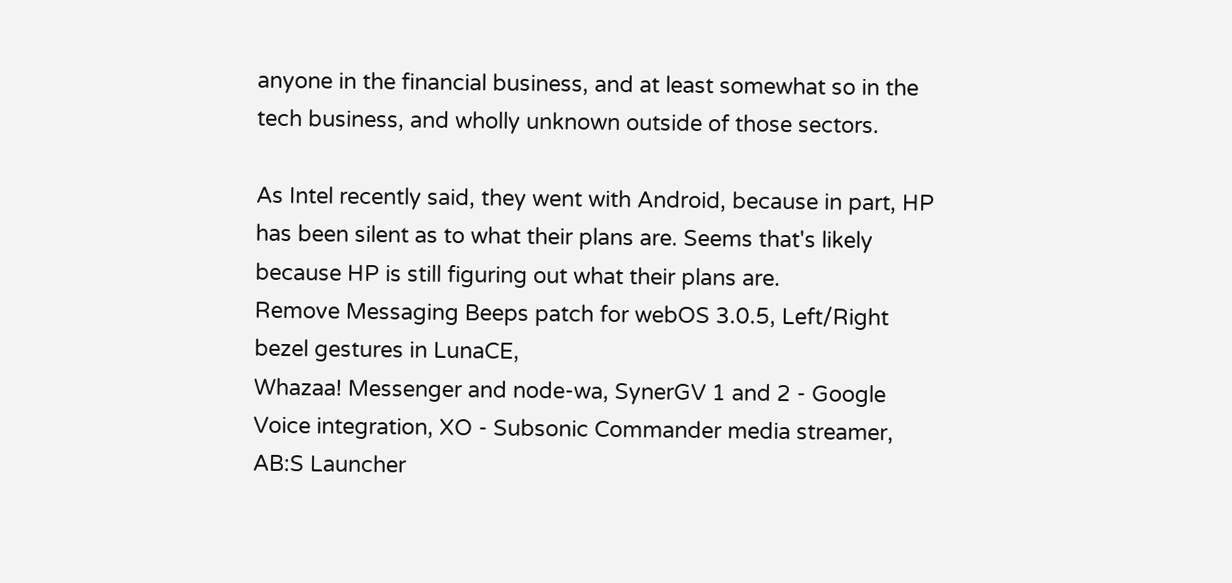anyone in the financial business, and at least somewhat so in the tech business, and wholly unknown outside of those sectors.

As Intel recently said, they went with Android, because in part, HP has been silent as to what their plans are. Seems that's likely because HP is still figuring out what their plans are.
Remove Messaging Beeps patch for webOS 3.0.5, Left/Right bezel gestures in LunaCE,
Whazaa! Messenger and node-wa, SynerGV 1 and 2 - Google Voice integration, XO - Subsonic Commander media streamer, AB:S Launcher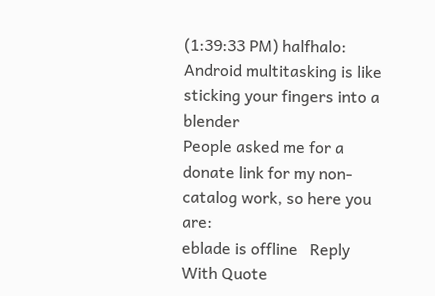(1:39:33 PM) halfhalo: Android multitasking is like sticking your fingers into a blender
People asked me for a donate link for my non-catalog work, so here you are:
eblade is offline   Reply With Quote